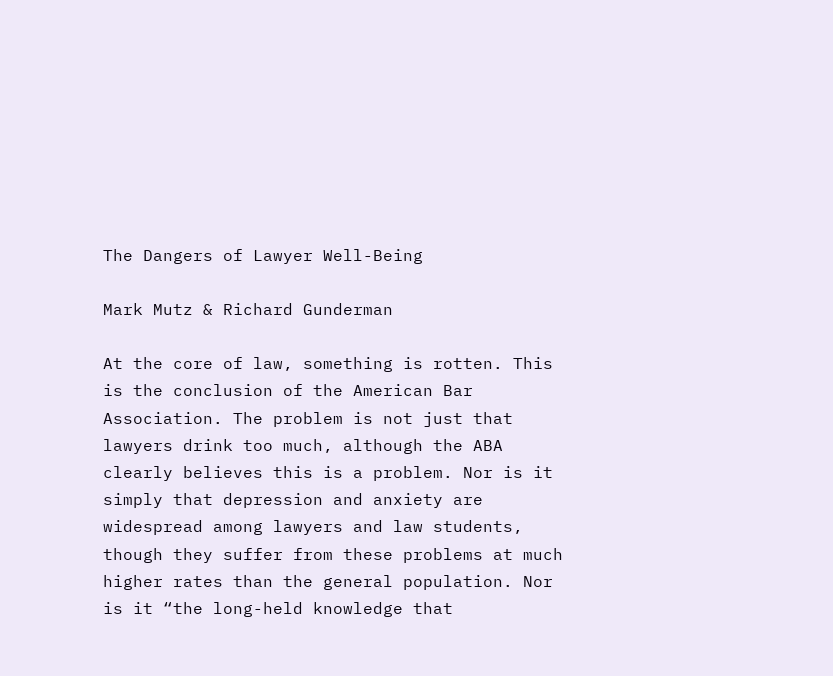The Dangers of Lawyer Well-Being

Mark Mutz & Richard Gunderman

At the core of law, something is rotten. This is the conclusion of the American Bar Association. The problem is not just that lawyers drink too much, although the ABA clearly believes this is a problem. Nor is it simply that depression and anxiety are widespread among lawyers and law students, though they suffer from these problems at much higher rates than the general population. Nor is it “the long-held knowledge that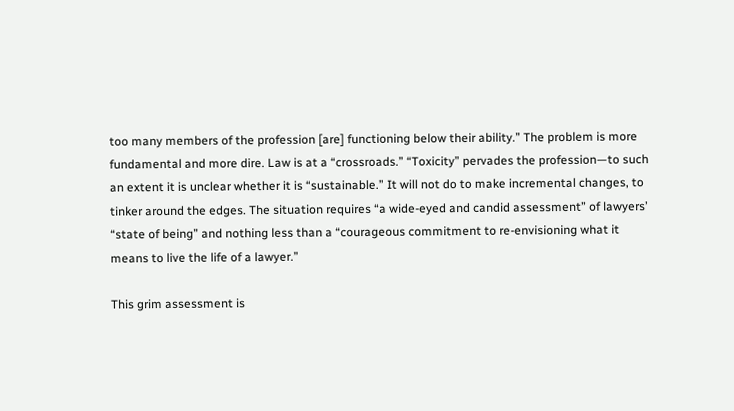too many members of the profession [are] functioning below their ability.” The problem is more fundamental and more dire. Law is at a “crossroads.” “Toxicity” pervades the profession—to such an extent it is unclear whether it is “sustainable.” It will not do to make incremental changes, to tinker around the edges. The situation requires “a wide-eyed and candid assessment” of lawyers’ “state of being” and nothing less than a “courageous commitment to re-envisioning what it means to live the life of a lawyer.”

This grim assessment is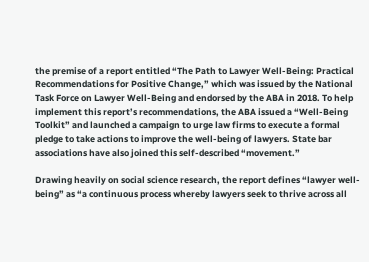the premise of a report entitled “The Path to Lawyer Well-Being: Practical Recommendations for Positive Change,” which was issued by the National Task Force on Lawyer Well-Being and endorsed by the ABA in 2018. To help implement this report’s recommendations, the ABA issued a “Well-Being Toolkit” and launched a campaign to urge law firms to execute a formal pledge to take actions to improve the well-being of lawyers. State bar associations have also joined this self-described “movement.”

Drawing heavily on social science research, the report defines “lawyer well-being” as “a continuous process whereby lawyers seek to thrive across all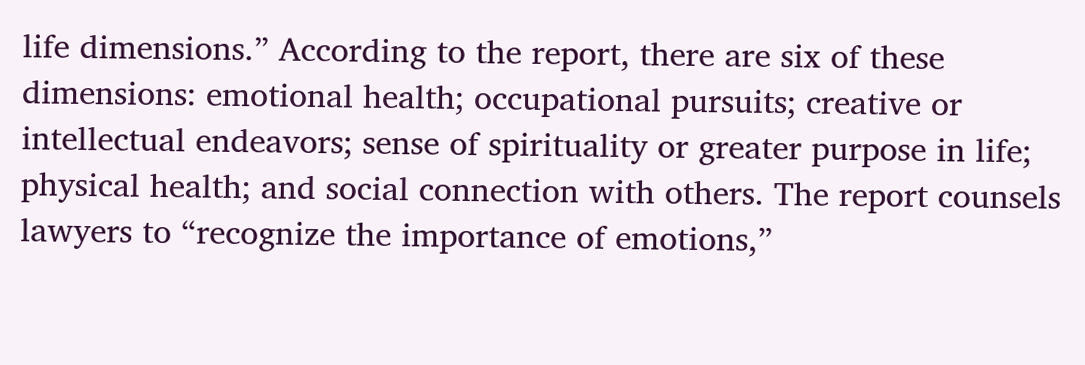life dimensions.” According to the report, there are six of these dimensions: emotional health; occupational pursuits; creative or intellectual endeavors; sense of spirituality or greater purpose in life; physical health; and social connection with others. The report counsels lawyers to “recognize the importance of emotions,”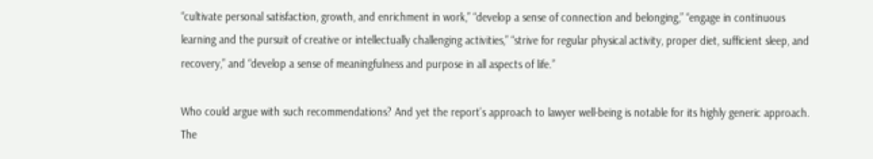“cultivate personal satisfaction, growth, and enrichment in work,” “develop a sense of connection and belonging,” “engage in continuous learning and the pursuit of creative or intellectually challenging activities,” “strive for regular physical activity, proper diet, sufficient sleep, and recovery,” and “develop a sense of meaningfulness and purpose in all aspects of life.”

Who could argue with such recommendations? And yet the report’s approach to lawyer well-being is notable for its highly generic approach. The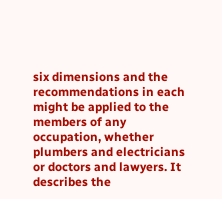six dimensions and the recommendations in each might be applied to the members of any occupation, whether plumbers and electricians or doctors and lawyers. It describes the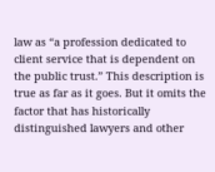law as “a profession dedicated to client service that is dependent on the public trust.” This description is true as far as it goes. But it omits the factor that has historically distinguished lawyers and other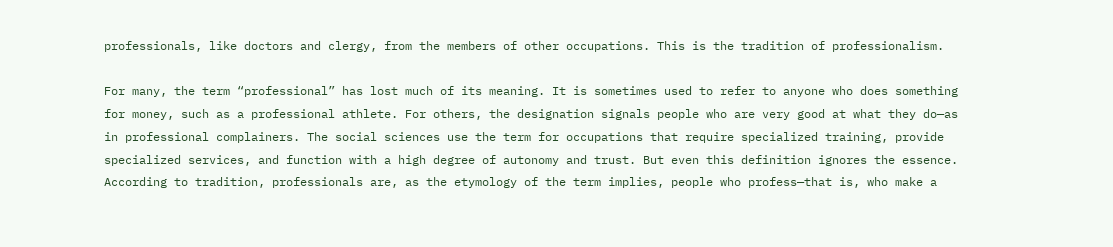professionals, like doctors and clergy, from the members of other occupations. This is the tradition of professionalism.

For many, the term “professional” has lost much of its meaning. It is sometimes used to refer to anyone who does something for money, such as a professional athlete. For others, the designation signals people who are very good at what they do—as in professional complainers. The social sciences use the term for occupations that require specialized training, provide specialized services, and function with a high degree of autonomy and trust. But even this definition ignores the essence. According to tradition, professionals are, as the etymology of the term implies, people who profess—that is, who make a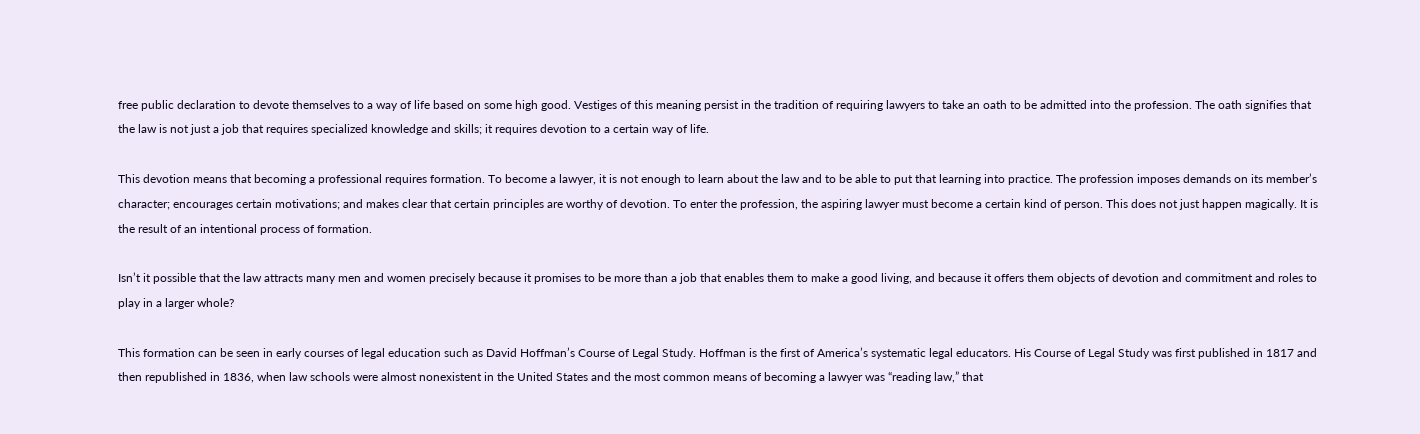free public declaration to devote themselves to a way of life based on some high good. Vestiges of this meaning persist in the tradition of requiring lawyers to take an oath to be admitted into the profession. The oath signifies that the law is not just a job that requires specialized knowledge and skills; it requires devotion to a certain way of life.

This devotion means that becoming a professional requires formation. To become a lawyer, it is not enough to learn about the law and to be able to put that learning into practice. The profession imposes demands on its member’s character; encourages certain motivations; and makes clear that certain principles are worthy of devotion. To enter the profession, the aspiring lawyer must become a certain kind of person. This does not just happen magically. It is the result of an intentional process of formation.

Isn’t it possible that the law attracts many men and women precisely because it promises to be more than a job that enables them to make a good living, and because it offers them objects of devotion and commitment and roles to play in a larger whole?

This formation can be seen in early courses of legal education such as David Hoffman’s Course of Legal Study. Hoffman is the first of America’s systematic legal educators. His Course of Legal Study was first published in 1817 and then republished in 1836, when law schools were almost nonexistent in the United States and the most common means of becoming a lawyer was “reading law,” that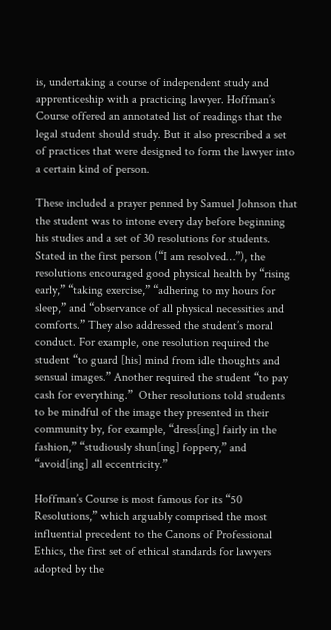is, undertaking a course of independent study and apprenticeship with a practicing lawyer. Hoffman’s Course offered an annotated list of readings that the legal student should study. But it also prescribed a set of practices that were designed to form the lawyer into a certain kind of person.

These included a prayer penned by Samuel Johnson that the student was to intone every day before beginning his studies and a set of 30 resolutions for students. Stated in the first person (“I am resolved…”), the resolutions encouraged good physical health by “rising early,” “taking exercise,” “adhering to my hours for sleep,” and “observance of all physical necessities and comforts.” They also addressed the student’s moral conduct. For example, one resolution required the student “to guard [his] mind from idle thoughts and sensual images.” Another required the student “to pay cash for everything.”  Other resolutions told students to be mindful of the image they presented in their community by, for example, “dress[ing] fairly in the fashion,” “studiously shun[ing] foppery,” and “avoid[ing] all eccentricity.”

Hoffman’s Course is most famous for its “50 Resolutions,” which arguably comprised the most influential precedent to the Canons of Professional Ethics, the first set of ethical standards for lawyers adopted by the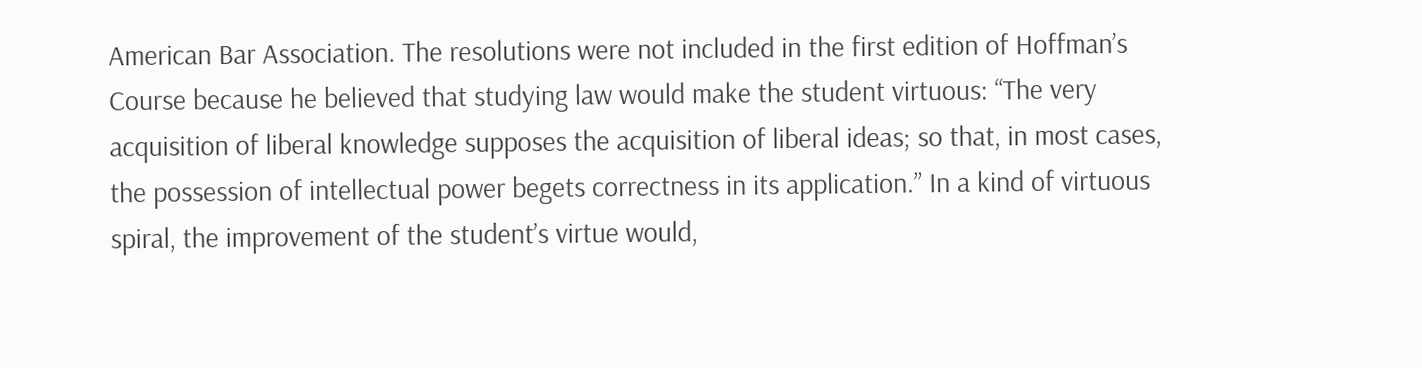American Bar Association. The resolutions were not included in the first edition of Hoffman’s Course because he believed that studying law would make the student virtuous: “The very acquisition of liberal knowledge supposes the acquisition of liberal ideas; so that, in most cases, the possession of intellectual power begets correctness in its application.” In a kind of virtuous spiral, the improvement of the student’s virtue would,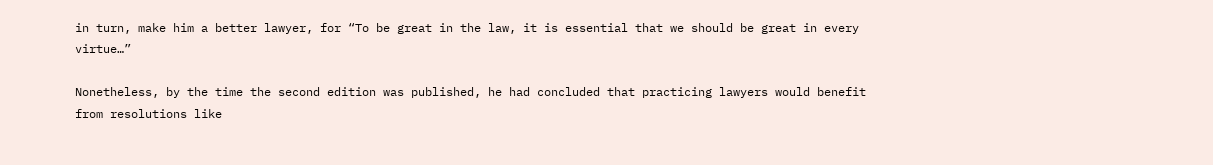in turn, make him a better lawyer, for “To be great in the law, it is essential that we should be great in every virtue…”

Nonetheless, by the time the second edition was published, he had concluded that practicing lawyers would benefit from resolutions like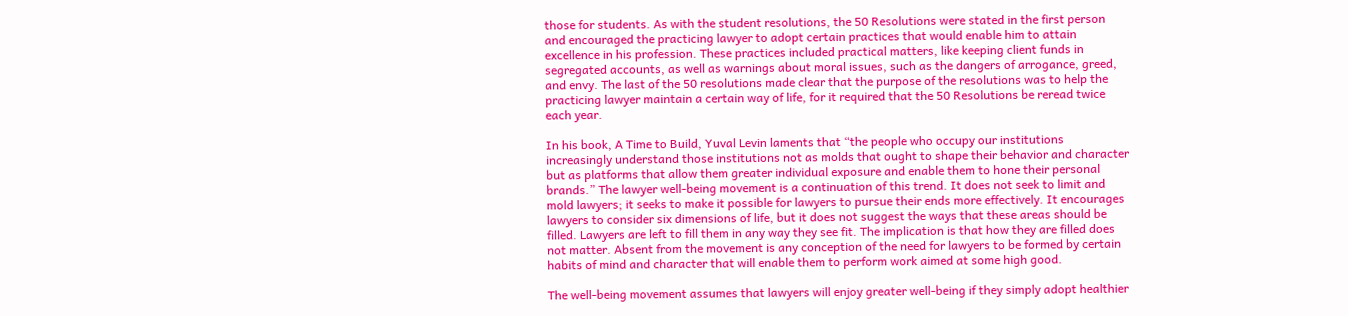those for students. As with the student resolutions, the 50 Resolutions were stated in the first person and encouraged the practicing lawyer to adopt certain practices that would enable him to attain excellence in his profession. These practices included practical matters, like keeping client funds in segregated accounts, as well as warnings about moral issues, such as the dangers of arrogance, greed, and envy. The last of the 50 resolutions made clear that the purpose of the resolutions was to help the practicing lawyer maintain a certain way of life, for it required that the 50 Resolutions be reread twice each year.

In his book, A Time to Build, Yuval Levin laments that “the people who occupy our institutions increasingly understand those institutions not as molds that ought to shape their behavior and character but as platforms that allow them greater individual exposure and enable them to hone their personal brands.” The lawyer well-being movement is a continuation of this trend. It does not seek to limit and mold lawyers; it seeks to make it possible for lawyers to pursue their ends more effectively. It encourages lawyers to consider six dimensions of life, but it does not suggest the ways that these areas should be filled. Lawyers are left to fill them in any way they see fit. The implication is that how they are filled does not matter. Absent from the movement is any conception of the need for lawyers to be formed by certain habits of mind and character that will enable them to perform work aimed at some high good.

The well-being movement assumes that lawyers will enjoy greater well-being if they simply adopt healthier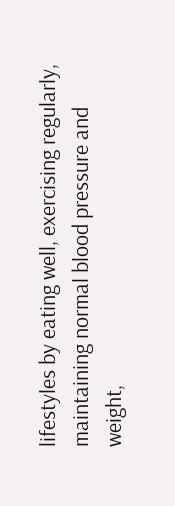lifestyles by eating well, exercising regularly, maintaining normal blood pressure and weight,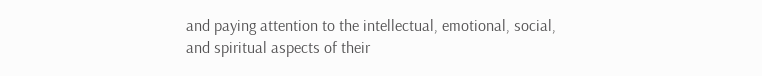and paying attention to the intellectual, emotional, social, and spiritual aspects of their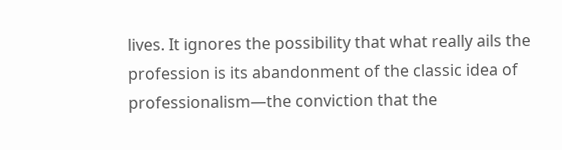lives. It ignores the possibility that what really ails the profession is its abandonment of the classic idea of professionalism—the conviction that the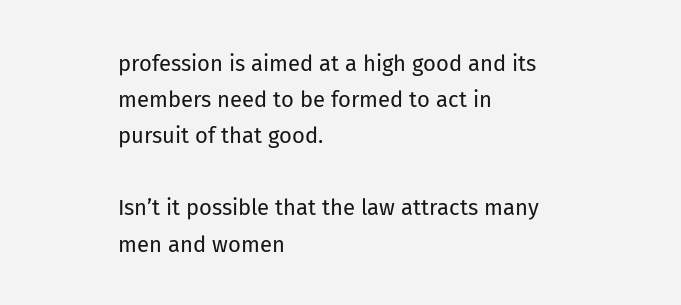profession is aimed at a high good and its members need to be formed to act in pursuit of that good.

Isn’t it possible that the law attracts many men and women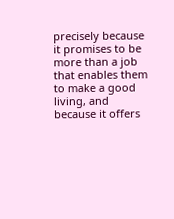precisely because it promises to be more than a job that enables them to make a good living, and because it offers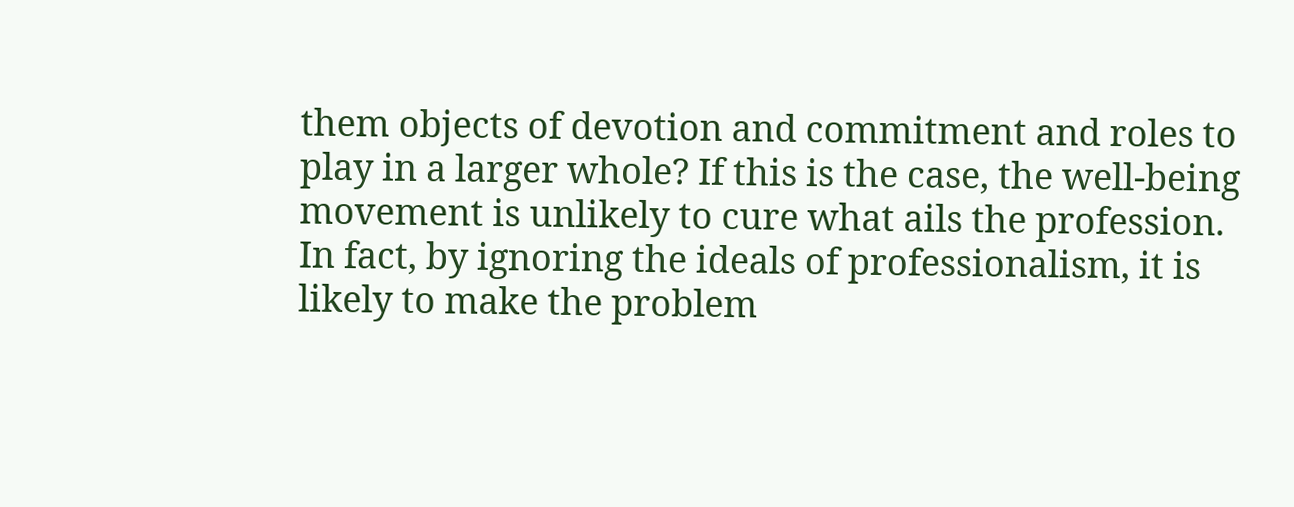them objects of devotion and commitment and roles to play in a larger whole? If this is the case, the well-being movement is unlikely to cure what ails the profession. In fact, by ignoring the ideals of professionalism, it is likely to make the problem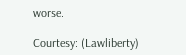worse.

Courtesy: (Lawliberty)